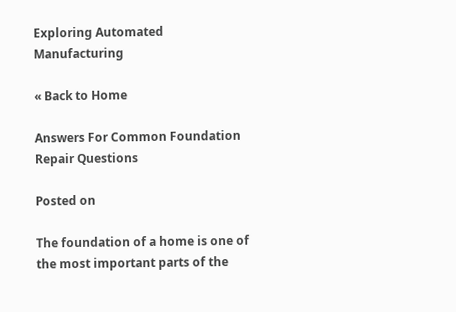Exploring Automated Manufacturing

« Back to Home

Answers For Common Foundation Repair Questions

Posted on

The foundation of a home is one of the most important parts of the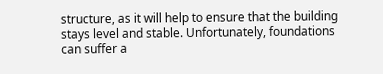structure, as it will help to ensure that the building stays level and stable. Unfortunately, foundations can suffer a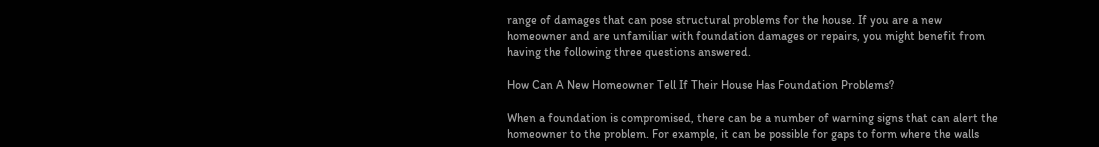range of damages that can pose structural problems for the house. If you are a new homeowner and are unfamiliar with foundation damages or repairs, you might benefit from having the following three questions answered.

How Can A New Homeowner Tell If Their House Has Foundation Problems?

When a foundation is compromised, there can be a number of warning signs that can alert the homeowner to the problem. For example, it can be possible for gaps to form where the walls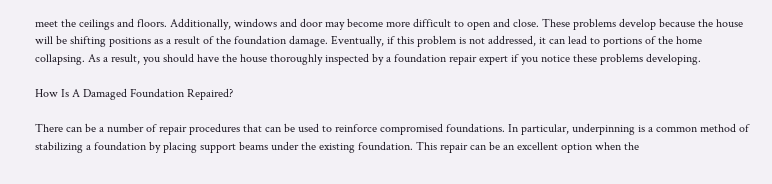meet the ceilings and floors. Additionally, windows and door may become more difficult to open and close. These problems develop because the house will be shifting positions as a result of the foundation damage. Eventually, if this problem is not addressed, it can lead to portions of the home collapsing. As a result, you should have the house thoroughly inspected by a foundation repair expert if you notice these problems developing.

How Is A Damaged Foundation Repaired?

There can be a number of repair procedures that can be used to reinforce compromised foundations. In particular, underpinning is a common method of stabilizing a foundation by placing support beams under the existing foundation. This repair can be an excellent option when the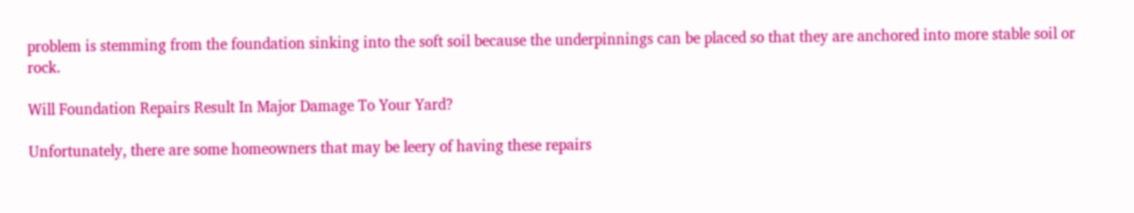problem is stemming from the foundation sinking into the soft soil because the underpinnings can be placed so that they are anchored into more stable soil or rock.

Will Foundation Repairs Result In Major Damage To Your Yard?

Unfortunately, there are some homeowners that may be leery of having these repairs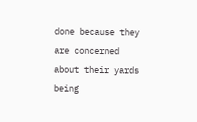done because they are concerned about their yards being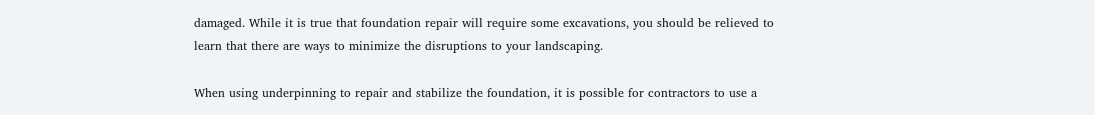damaged. While it is true that foundation repair will require some excavations, you should be relieved to learn that there are ways to minimize the disruptions to your landscaping.

When using underpinning to repair and stabilize the foundation, it is possible for contractors to use a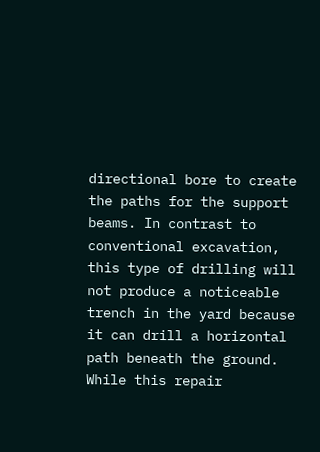directional bore to create the paths for the support beams. In contrast to conventional excavation, this type of drilling will not produce a noticeable trench in the yard because it can drill a horizontal path beneath the ground. While this repair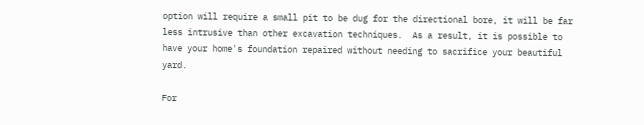option will require a small pit to be dug for the directional bore, it will be far less intrusive than other excavation techniques.  As a result, it is possible to have your home's foundation repaired without needing to sacrifice your beautiful yard.

For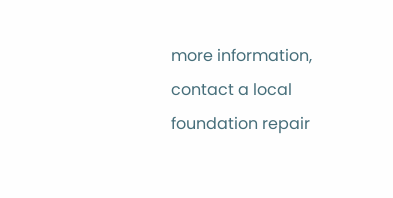more information, contact a local foundation repair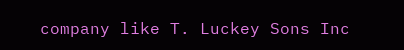company like T. Luckey Sons Inc